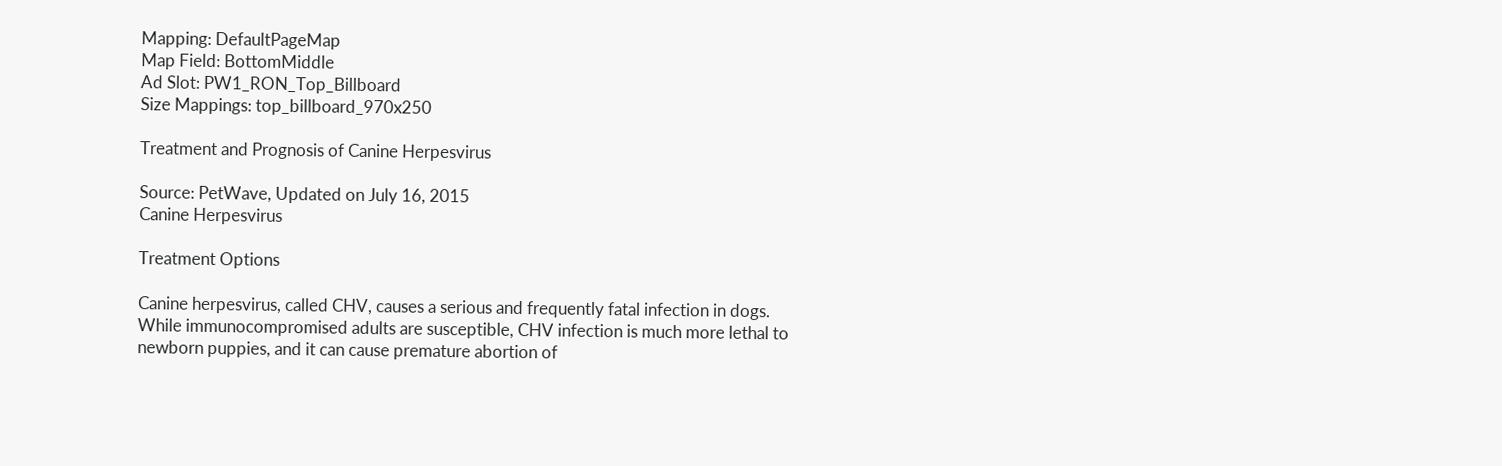Mapping: DefaultPageMap
Map Field: BottomMiddle
Ad Slot: PW1_RON_Top_Billboard
Size Mappings: top_billboard_970x250

Treatment and Prognosis of Canine Herpesvirus

Source: PetWave, Updated on July 16, 2015
Canine Herpesvirus

Treatment Options

Canine herpesvirus, called CHV, causes a serious and frequently fatal infection in dogs. While immunocompromised adults are susceptible, CHV infection is much more lethal to newborn puppies, and it can cause premature abortion of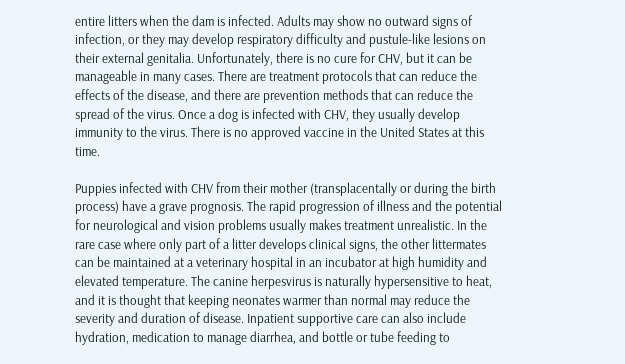entire litters when the dam is infected. Adults may show no outward signs of infection, or they may develop respiratory difficulty and pustule-like lesions on their external genitalia. Unfortunately, there is no cure for CHV, but it can be manageable in many cases. There are treatment protocols that can reduce the effects of the disease, and there are prevention methods that can reduce the spread of the virus. Once a dog is infected with CHV, they usually develop immunity to the virus. There is no approved vaccine in the United States at this time.

Puppies infected with CHV from their mother (transplacentally or during the birth process) have a grave prognosis. The rapid progression of illness and the potential for neurological and vision problems usually makes treatment unrealistic. In the rare case where only part of a litter develops clinical signs, the other littermates can be maintained at a veterinary hospital in an incubator at high humidity and elevated temperature. The canine herpesvirus is naturally hypersensitive to heat, and it is thought that keeping neonates warmer than normal may reduce the severity and duration of disease. Inpatient supportive care can also include hydration, medication to manage diarrhea, and bottle or tube feeding to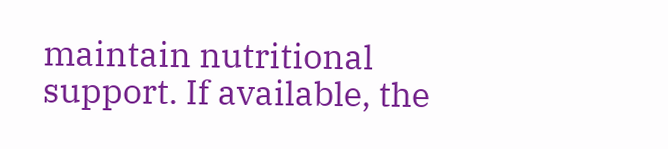maintain nutritional support. If available, the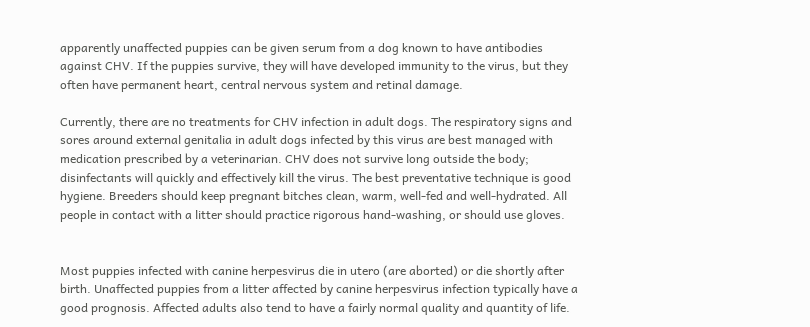apparently unaffected puppies can be given serum from a dog known to have antibodies against CHV. If the puppies survive, they will have developed immunity to the virus, but they often have permanent heart, central nervous system and retinal damage.

Currently, there are no treatments for CHV infection in adult dogs. The respiratory signs and sores around external genitalia in adult dogs infected by this virus are best managed with medication prescribed by a veterinarian. CHV does not survive long outside the body; disinfectants will quickly and effectively kill the virus. The best preventative technique is good hygiene. Breeders should keep pregnant bitches clean, warm, well-fed and well-hydrated. All people in contact with a litter should practice rigorous hand-washing, or should use gloves.


Most puppies infected with canine herpesvirus die in utero (are aborted) or die shortly after birth. Unaffected puppies from a litter affected by canine herpesvirus infection typically have a good prognosis. Affected adults also tend to have a fairly normal quality and quantity of life.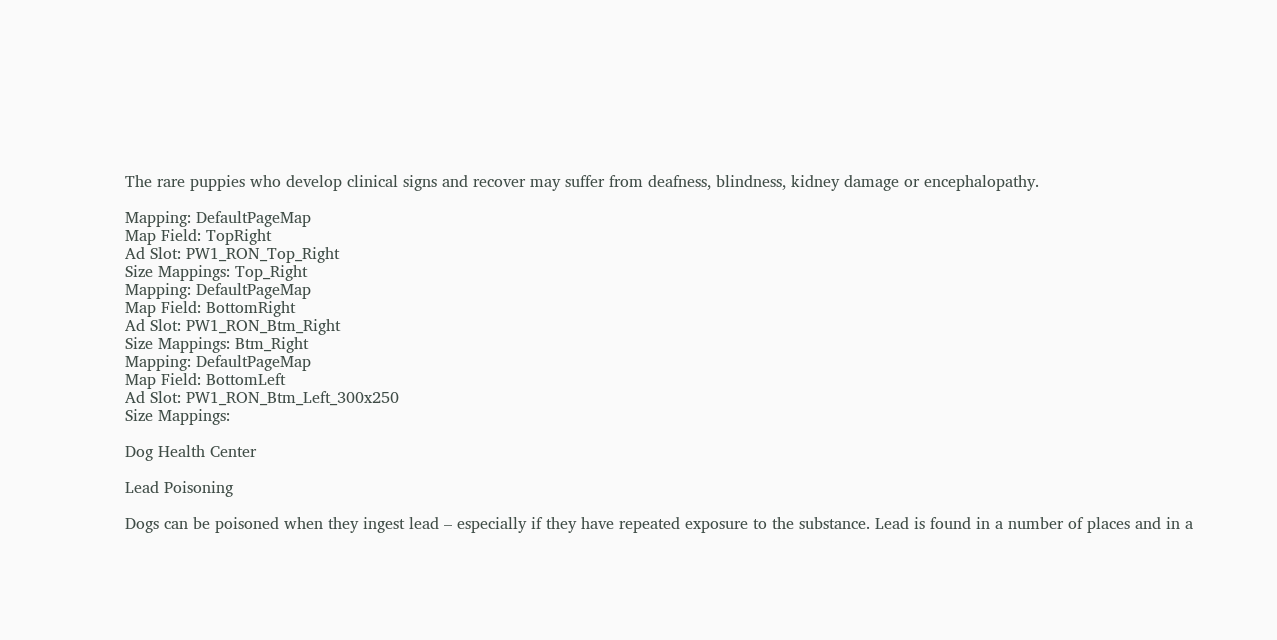The rare puppies who develop clinical signs and recover may suffer from deafness, blindness, kidney damage or encephalopathy.

Mapping: DefaultPageMap
Map Field: TopRight
Ad Slot: PW1_RON_Top_Right
Size Mappings: Top_Right
Mapping: DefaultPageMap
Map Field: BottomRight
Ad Slot: PW1_RON_Btm_Right
Size Mappings: Btm_Right
Mapping: DefaultPageMap
Map Field: BottomLeft
Ad Slot: PW1_RON_Btm_Left_300x250
Size Mappings:

Dog Health Center

Lead Poisoning

Dogs can be poisoned when they ingest lead – especially if they have repeated exposure to the substance. Lead is found in a number of places and in a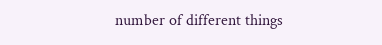number of different things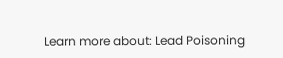Learn more about: Lead Poisoning